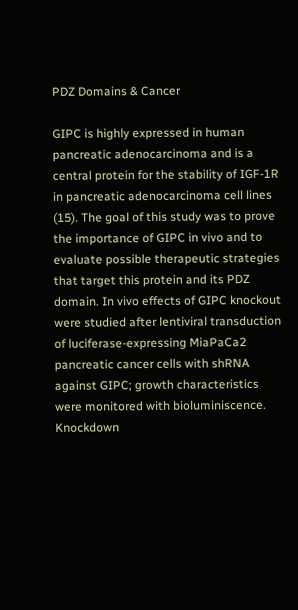PDZ Domains & Cancer

GIPC is highly expressed in human pancreatic adenocarcinoma and is a central protein for the stability of IGF-1R in pancreatic adenocarcinoma cell lines (15). The goal of this study was to prove the importance of GIPC in vivo and to evaluate possible therapeutic strategies that target this protein and its PDZ domain. In vivo effects of GIPC knockout were studied after lentiviral transduction of luciferase-expressing MiaPaCa2 pancreatic cancer cells with shRNA against GIPC; growth characteristics were monitored with bioluminiscence. Knockdown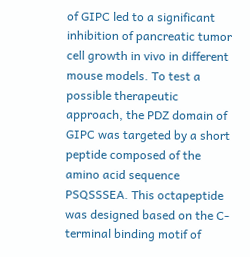of GIPC led to a significant inhibition of pancreatic tumor cell growth in vivo in different mouse models. To test a possible therapeutic approach, the PDZ domain of GIPC was targeted by a short peptide composed of the amino acid sequence PSQSSSEA. This octapeptide was designed based on the C-terminal binding motif of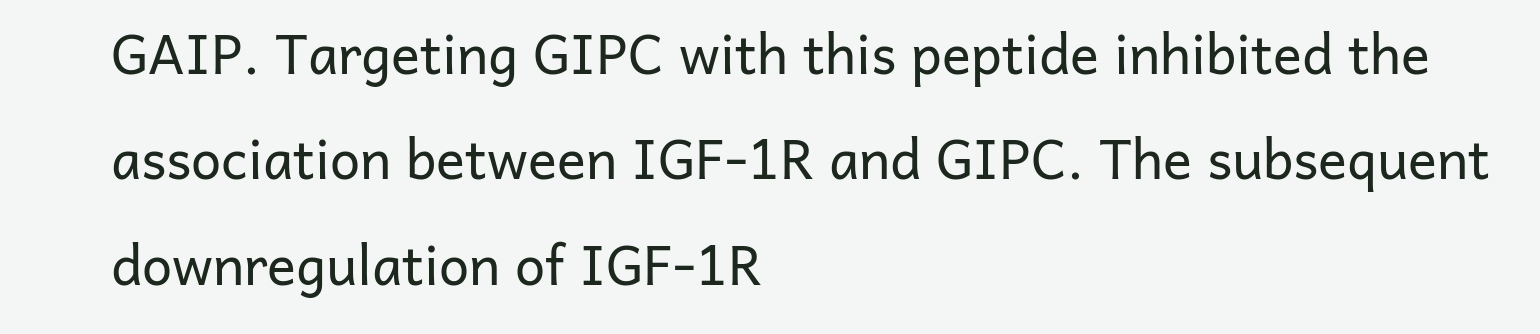GAIP. Targeting GIPC with this peptide inhibited the association between IGF-1R and GIPC. The subsequent downregulation of IGF-1R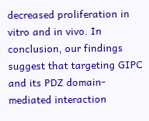decreased proliferation in vitro and in vivo. In conclusion, our findings suggest that targeting GIPC and its PDZ domain-mediated interaction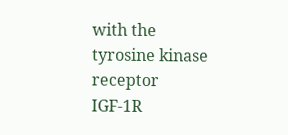with the tyrosine kinase receptor IGF-1R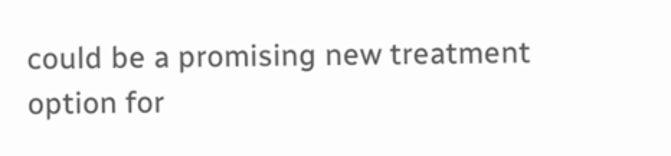could be a promising new treatment option for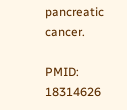pancreatic cancer.

PMID: 18314626